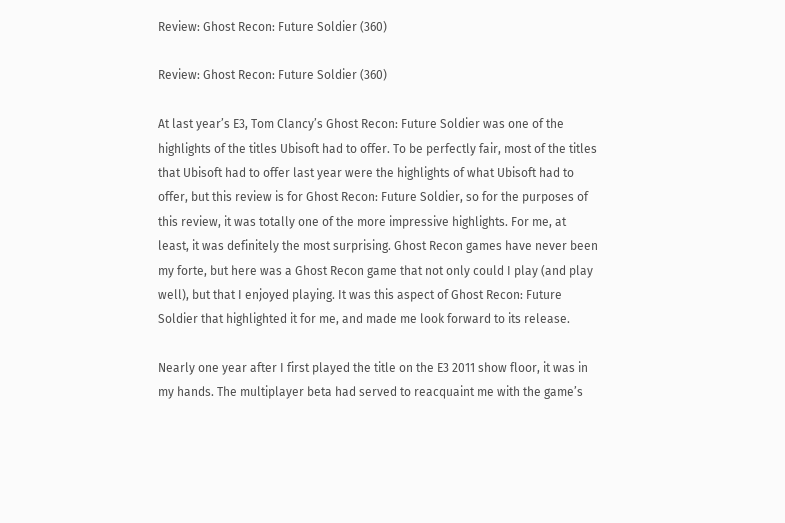Review: Ghost Recon: Future Soldier (360)

Review: Ghost Recon: Future Soldier (360)

At last year’s E3, Tom Clancy’s Ghost Recon: Future Soldier was one of the highlights of the titles Ubisoft had to offer. To be perfectly fair, most of the titles that Ubisoft had to offer last year were the highlights of what Ubisoft had to offer, but this review is for Ghost Recon: Future Soldier, so for the purposes of this review, it was totally one of the more impressive highlights. For me, at least, it was definitely the most surprising. Ghost Recon games have never been my forte, but here was a Ghost Recon game that not only could I play (and play well), but that I enjoyed playing. It was this aspect of Ghost Recon: Future Soldier that highlighted it for me, and made me look forward to its release.

Nearly one year after I first played the title on the E3 2011 show floor, it was in my hands. The multiplayer beta had served to reacquaint me with the game’s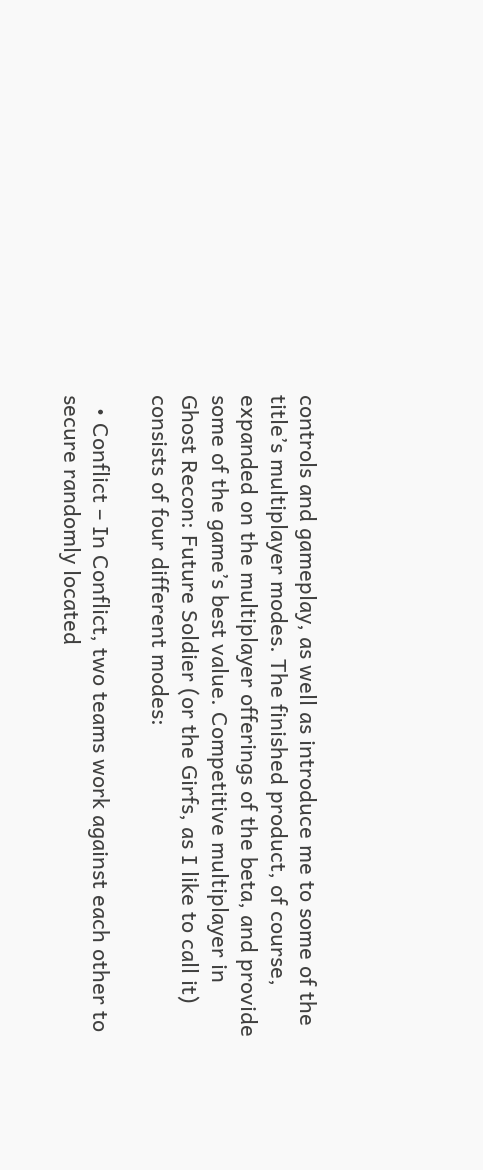controls and gameplay, as well as introduce me to some of the title’s multiplayer modes. The finished product, of course, expanded on the multiplayer offerings of the beta, and provide some of the game’s best value. Competitive multiplayer in Ghost Recon: Future Soldier (or the Girfs, as I like to call it) consists of four different modes:

  • Conflict – In Conflict, two teams work against each other to secure randomly located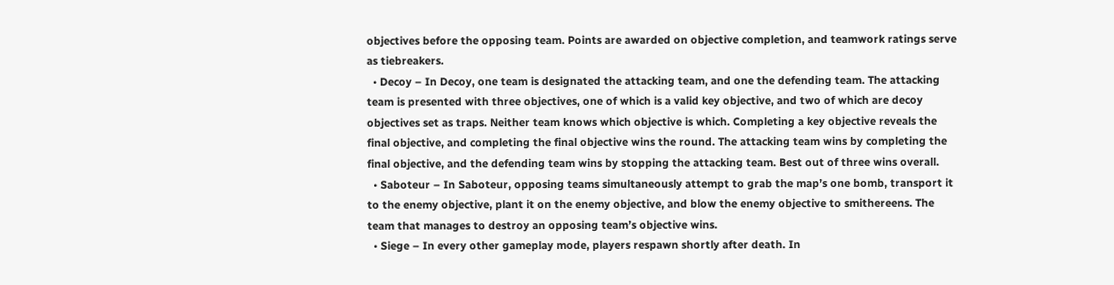objectives before the opposing team. Points are awarded on objective completion, and teamwork ratings serve as tiebreakers.
  • Decoy – In Decoy, one team is designated the attacking team, and one the defending team. The attacking team is presented with three objectives, one of which is a valid key objective, and two of which are decoy objectives set as traps. Neither team knows which objective is which. Completing a key objective reveals the final objective, and completing the final objective wins the round. The attacking team wins by completing the final objective, and the defending team wins by stopping the attacking team. Best out of three wins overall.
  • Saboteur – In Saboteur, opposing teams simultaneously attempt to grab the map’s one bomb, transport it to the enemy objective, plant it on the enemy objective, and blow the enemy objective to smithereens. The team that manages to destroy an opposing team’s objective wins.
  • Siege – In every other gameplay mode, players respawn shortly after death. In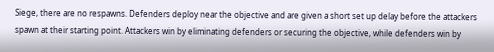Siege, there are no respawns. Defenders deploy near the objective and are given a short set up delay before the attackers spawn at their starting point. Attackers win by eliminating defenders or securing the objective, while defenders win by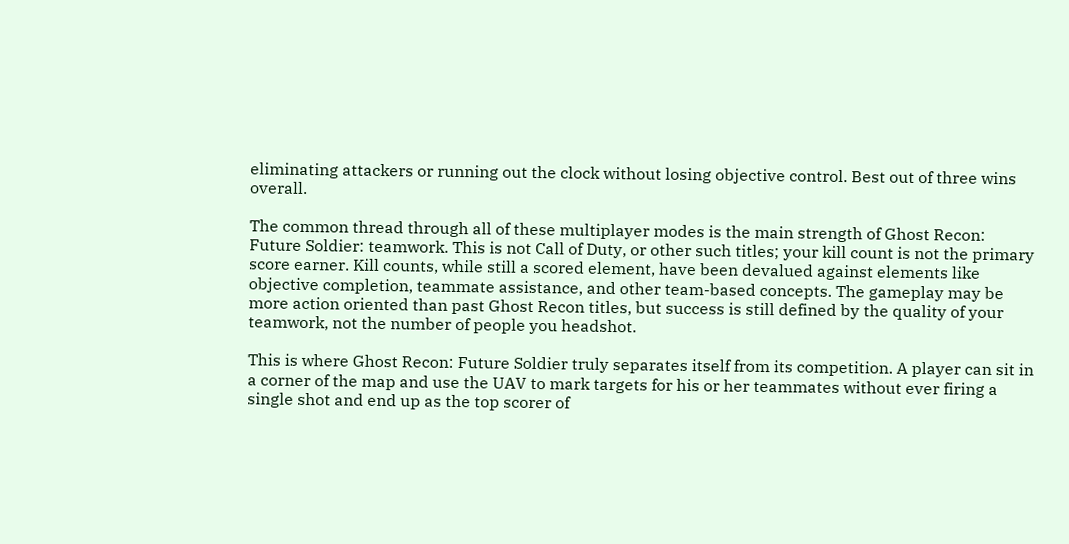eliminating attackers or running out the clock without losing objective control. Best out of three wins overall.

The common thread through all of these multiplayer modes is the main strength of Ghost Recon: Future Soldier: teamwork. This is not Call of Duty, or other such titles; your kill count is not the primary score earner. Kill counts, while still a scored element, have been devalued against elements like objective completion, teammate assistance, and other team-based concepts. The gameplay may be more action oriented than past Ghost Recon titles, but success is still defined by the quality of your teamwork, not the number of people you headshot.

This is where Ghost Recon: Future Soldier truly separates itself from its competition. A player can sit in a corner of the map and use the UAV to mark targets for his or her teammates without ever firing a single shot and end up as the top scorer of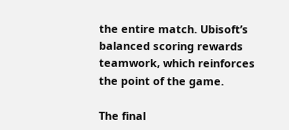the entire match. Ubisoft’s balanced scoring rewards teamwork, which reinforces the point of the game.

The final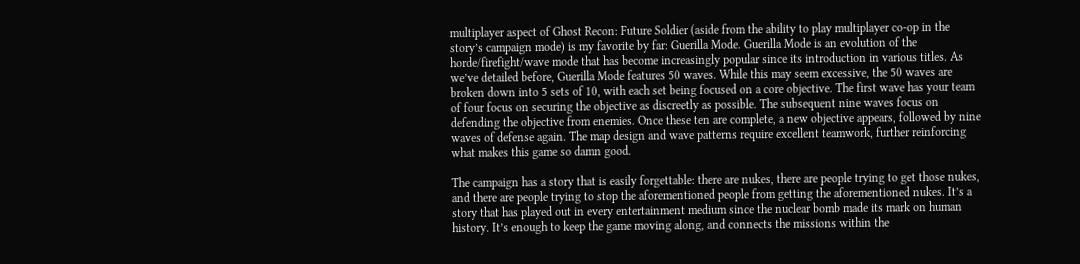multiplayer aspect of Ghost Recon: Future Soldier (aside from the ability to play multiplayer co-op in the story’s campaign mode) is my favorite by far: Guerilla Mode. Guerilla Mode is an evolution of the horde/firefight/wave mode that has become increasingly popular since its introduction in various titles. As we’ve detailed before, Guerilla Mode features 50 waves. While this may seem excessive, the 50 waves are broken down into 5 sets of 10, with each set being focused on a core objective. The first wave has your team of four focus on securing the objective as discreetly as possible. The subsequent nine waves focus on defending the objective from enemies. Once these ten are complete, a new objective appears, followed by nine waves of defense again. The map design and wave patterns require excellent teamwork, further reinforcing what makes this game so damn good.

The campaign has a story that is easily forgettable: there are nukes, there are people trying to get those nukes, and there are people trying to stop the aforementioned people from getting the aforementioned nukes. It’s a story that has played out in every entertainment medium since the nuclear bomb made its mark on human history. It’s enough to keep the game moving along, and connects the missions within the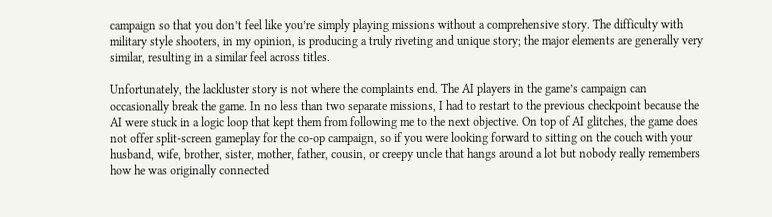campaign so that you don’t feel like you’re simply playing missions without a comprehensive story. The difficulty with military style shooters, in my opinion, is producing a truly riveting and unique story; the major elements are generally very similar, resulting in a similar feel across titles.

Unfortunately, the lackluster story is not where the complaints end. The AI players in the game’s campaign can occasionally break the game. In no less than two separate missions, I had to restart to the previous checkpoint because the AI were stuck in a logic loop that kept them from following me to the next objective. On top of AI glitches, the game does not offer split-screen gameplay for the co-op campaign, so if you were looking forward to sitting on the couch with your husband, wife, brother, sister, mother, father, cousin, or creepy uncle that hangs around a lot but nobody really remembers how he was originally connected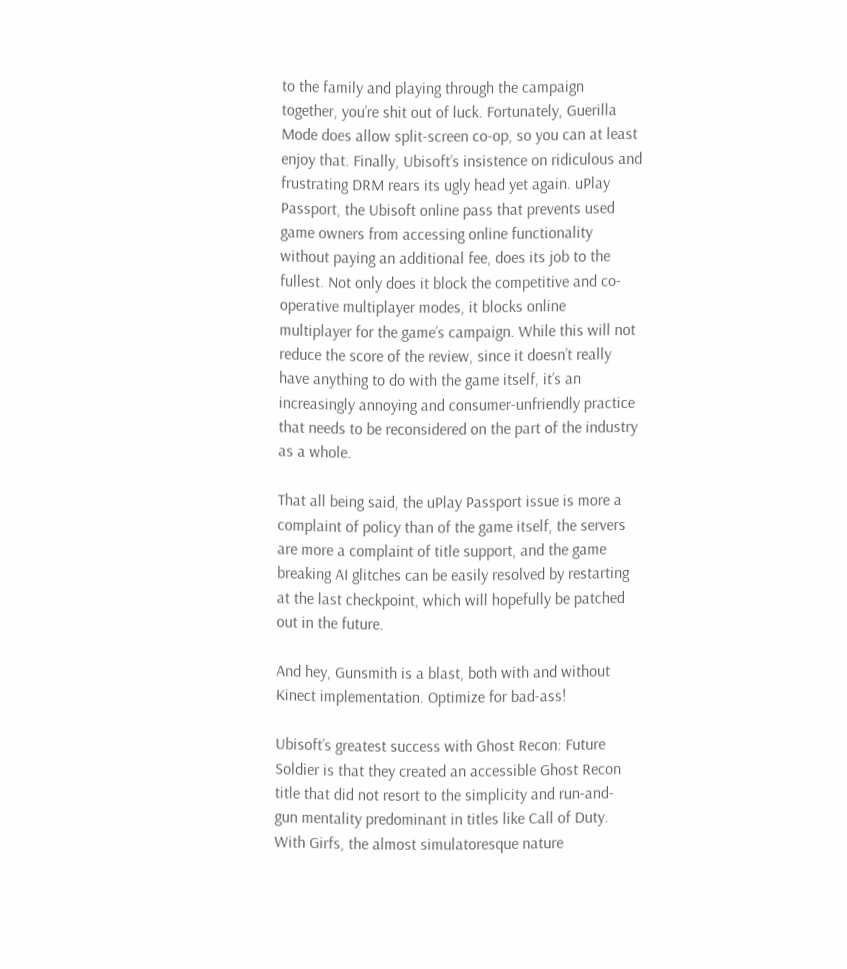to the family and playing through the campaign together, you’re shit out of luck. Fortunately, Guerilla Mode does allow split-screen co-op, so you can at least enjoy that. Finally, Ubisoft’s insistence on ridiculous and frustrating DRM rears its ugly head yet again. uPlay Passport, the Ubisoft online pass that prevents used game owners from accessing online functionality without paying an additional fee, does its job to the fullest. Not only does it block the competitive and co-operative multiplayer modes, it blocks online multiplayer for the game’s campaign. While this will not reduce the score of the review, since it doesn’t really have anything to do with the game itself, it’s an increasingly annoying and consumer-unfriendly practice that needs to be reconsidered on the part of the industry as a whole.

That all being said, the uPlay Passport issue is more a complaint of policy than of the game itself, the servers are more a complaint of title support, and the game breaking AI glitches can be easily resolved by restarting at the last checkpoint, which will hopefully be patched out in the future.

And hey, Gunsmith is a blast, both with and without Kinect implementation. Optimize for bad-ass!

Ubisoft’s greatest success with Ghost Recon: Future Soldier is that they created an accessible Ghost Recon title that did not resort to the simplicity and run-and-gun mentality predominant in titles like Call of Duty. With Girfs, the almost simulatoresque nature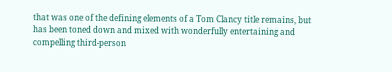that was one of the defining elements of a Tom Clancy title remains, but has been toned down and mixed with wonderfully entertaining and compelling third-person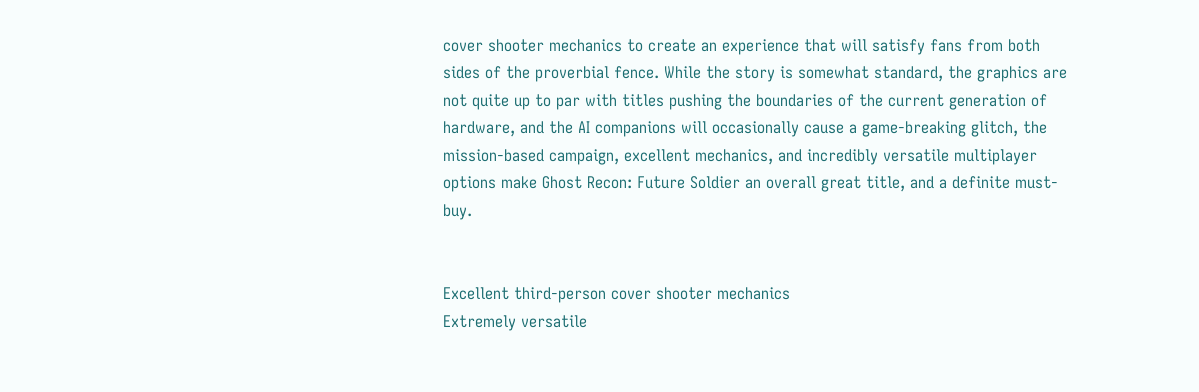cover shooter mechanics to create an experience that will satisfy fans from both sides of the proverbial fence. While the story is somewhat standard, the graphics are not quite up to par with titles pushing the boundaries of the current generation of hardware, and the AI companions will occasionally cause a game-breaking glitch, the mission-based campaign, excellent mechanics, and incredibly versatile multiplayer options make Ghost Recon: Future Soldier an overall great title, and a definite must-buy.


Excellent third-person cover shooter mechanics
Extremely versatile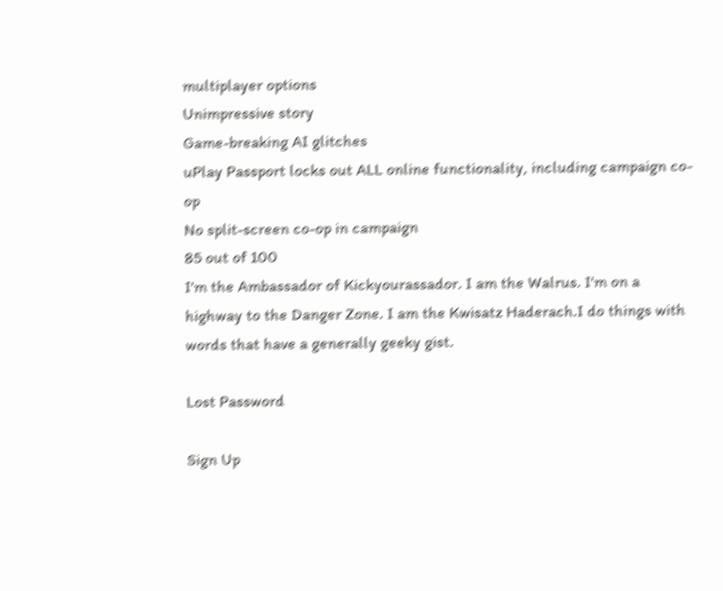multiplayer options
Unimpressive story
Game-breaking AI glitches
uPlay Passport locks out ALL online functionality, including campaign co-op
No split-screen co-op in campaign
85 out of 100
I'm the Ambassador of Kickyourassador. I am the Walrus. I'm on a highway to the Danger Zone. I am the Kwisatz Haderach.I do things with words that have a generally geeky gist.

Lost Password

Sign Up